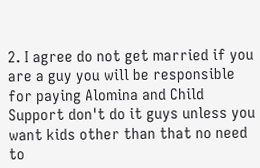2. I agree do not get married if you are a guy you will be responsible for paying Alomina and Child Support don't do it guys unless you want kids other than that no need to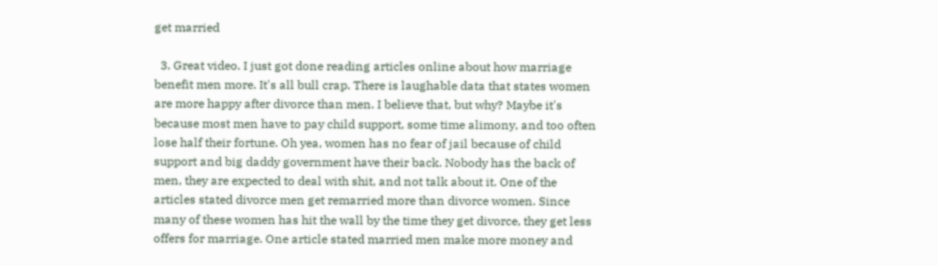get married

  3. Great video. I just got done reading articles online about how marriage benefit men more. It's all bull crap. There is laughable data that states women are more happy after divorce than men. I believe that, but why? Maybe it's because most men have to pay child support, some time alimony, and too often lose half their fortune. Oh yea, women has no fear of jail because of child support and big daddy government have their back. Nobody has the back of men, they are expected to deal with shit, and not talk about it. One of the articles stated divorce men get remarried more than divorce women. Since many of these women has hit the wall by the time they get divorce, they get less offers for marriage. One article stated married men make more money and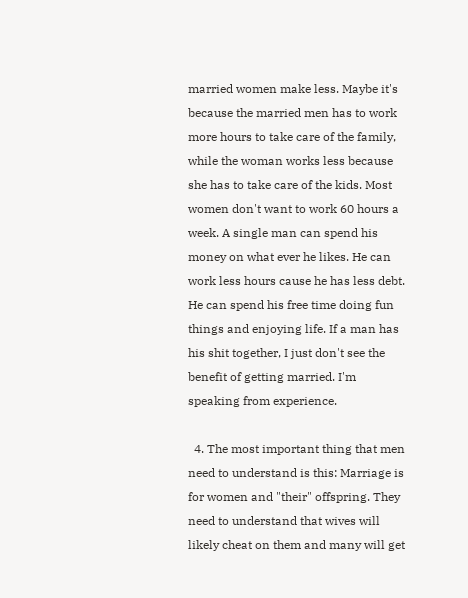married women make less. Maybe it's because the married men has to work more hours to take care of the family, while the woman works less because she has to take care of the kids. Most women don't want to work 60 hours a week. A single man can spend his money on what ever he likes. He can work less hours cause he has less debt. He can spend his free time doing fun things and enjoying life. If a man has his shit together, I just don't see the benefit of getting married. I'm speaking from experience.

  4. The most important thing that men need to understand is this: Marriage is for women and "their" offspring. They need to understand that wives will likely cheat on them and many will get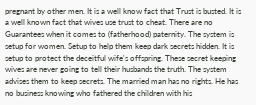pregnant by other men. It is a well know fact that Trust is busted. It is a well known fact that wives use trust to cheat. There are no Guarantees when it comes to (fatherhood) paternity. The system is setup for women. Setup to help them keep dark secrets hidden. It is setup to protect the deceitful wife's offspring. These secret keeping wives are never going to tell their husbands the truth. The system advises them to keep secrets. The married man has no rights. He has no business knowing who fathered the children with his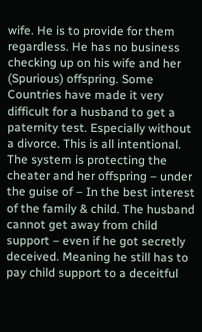wife. He is to provide for them regardless. He has no business checking up on his wife and her (Spurious) offspring. Some Countries have made it very difficult for a husband to get a paternity test. Especially without a divorce. This is all intentional. The system is protecting the cheater and her offspring – under the guise of – In the best interest of the family & child. The husband cannot get away from child support – even if he got secretly deceived. Meaning he still has to pay child support to a deceitful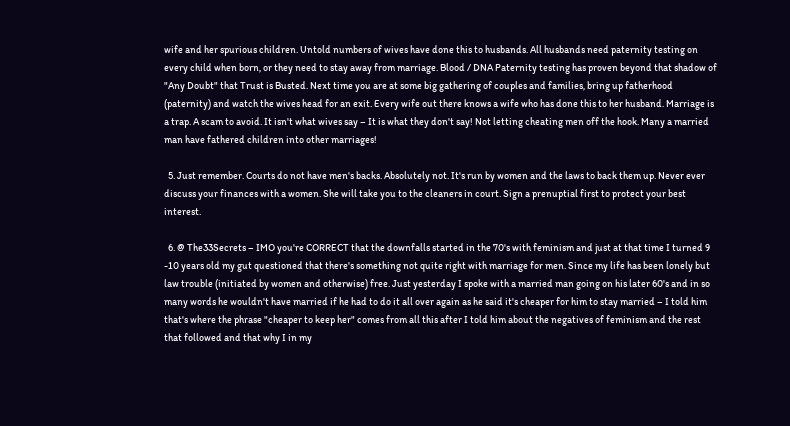wife and her spurious children. Untold numbers of wives have done this to husbands. All husbands need paternity testing on every child when born, or they need to stay away from marriage. Blood / DNA Paternity testing has proven beyond that shadow of "Any Doubt" that Trust is Busted. Next time you are at some big gathering of couples and families, bring up fatherhood (paternity) and watch the wives head for an exit. Every wife out there knows a wife who has done this to her husband. Marriage is a trap. A scam to avoid. It isn't what wives say – It is what they don't say! Not letting cheating men off the hook. Many a married man have fathered children into other marriages!

  5. Just remember. Courts do not have men's backs. Absolutely not. It's run by women and the laws to back them up. Never ever discuss your finances with a women. She will take you to the cleaners in court. Sign a prenuptial first to protect your best interest.

  6. @ The33Secrets – IMO you're CORRECT that the downfalls started in the 70's with feminism and just at that time I turned 9 -10 years old my gut questioned that there's something not quite right with marriage for men. Since my life has been lonely but law trouble (initiated by women and otherwise) free. Just yesterday I spoke with a married man going on his later 60's and in so many words he wouldn't have married if he had to do it all over again as he said it's cheaper for him to stay married – I told him that's where the phrase "cheaper to keep her" comes from all this after I told him about the negatives of feminism and the rest that followed and that why I in my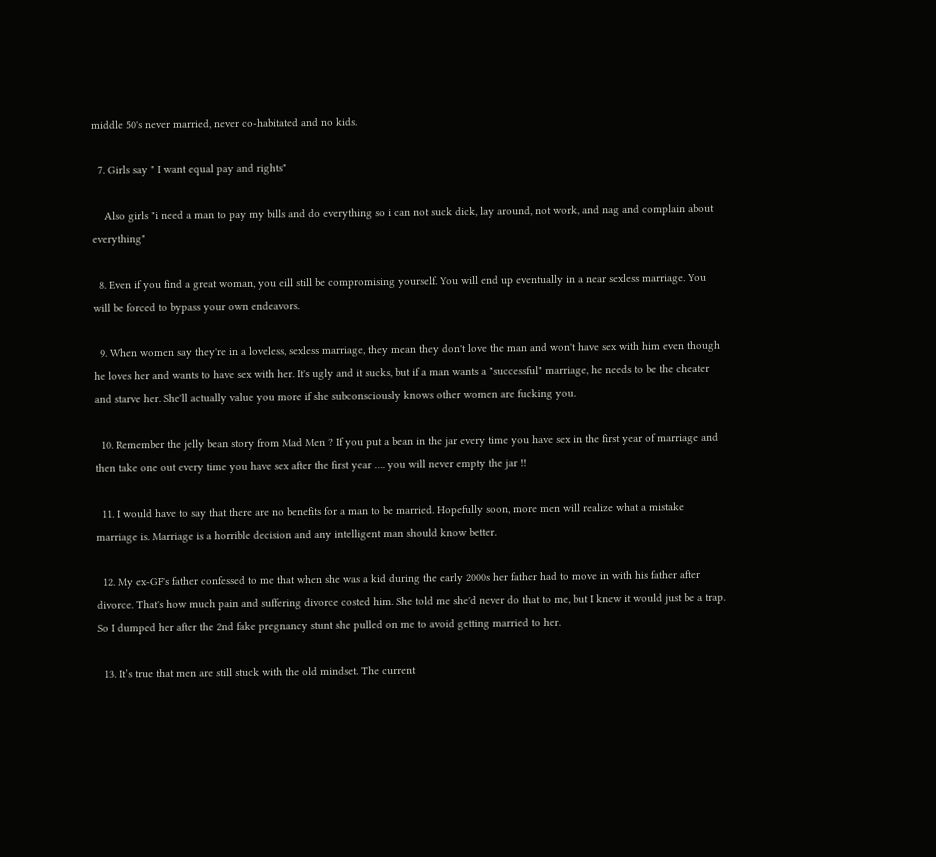middle 50's never married, never co-habitated and no kids.

  7. Girls say " I want equal pay and rights"

    Also girls "i need a man to pay my bills and do everything so i can not suck dick, lay around, not work, and nag and complain about everything"

  8. Even if you find a great woman, you eill still be compromising yourself. You will end up eventually in a near sexless marriage. You will be forced to bypass your own endeavors.

  9. When women say they're in a loveless, sexless marriage, they mean they don't love the man and won't have sex with him even though he loves her and wants to have sex with her. It's ugly and it sucks, but if a man wants a "successful" marriage, he needs to be the cheater and starve her. She'll actually value you more if she subconsciously knows other women are fucking you.

  10. Remember the jelly bean story from Mad Men ? If you put a bean in the jar every time you have sex in the first year of marriage and then take one out every time you have sex after the first year …. you will never empty the jar !!

  11. I would have to say that there are no benefits for a man to be married. Hopefully soon, more men will realize what a mistake marriage is. Marriage is a horrible decision and any intelligent man should know better.

  12. My ex-GF's father confessed to me that when she was a kid during the early 2000s her father had to move in with his father after divorce. That's how much pain and suffering divorce costed him. She told me she'd never do that to me, but I knew it would just be a trap. So I dumped her after the 2nd fake pregnancy stunt she pulled on me to avoid getting married to her.

  13. It’s true that men are still stuck with the old mindset. The current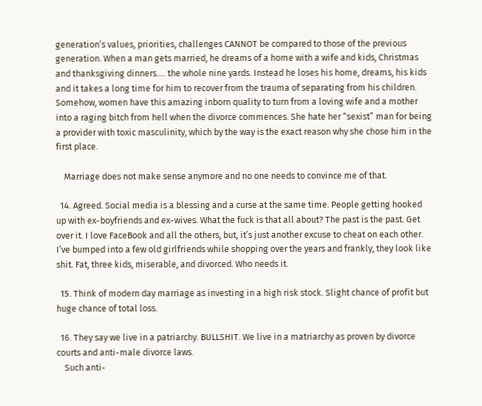generation’s values, priorities, challenges CANNOT be compared to those of the previous generation. When a man gets married, he dreams of a home with a wife and kids, Christmas and thanksgiving dinners…. the whole nine yards. Instead he loses his home, dreams, his kids and it takes a long time for him to recover from the trauma of separating from his children. Somehow, women have this amazing inborn quality to turn from a loving wife and a mother into a raging bitch from hell when the divorce commences. She hate her “sexist” man for being a provider with toxic masculinity, which by the way is the exact reason why she chose him in the first place.

    Marriage does not make sense anymore and no one needs to convince me of that.

  14. Agreed. Social media is a blessing and a curse at the same time. People getting hooked up with ex-boyfriends and ex-wives. What the fuck is that all about? The past is the past. Get over it. I love FaceBook and all the others, but, it’s just another excuse to cheat on each other. I’ve bumped into a few old girlfriends while shopping over the years and frankly, they look like shit. Fat, three kids, miserable, and divorced. Who needs it.

  15. Think of modern day marriage as investing in a high risk stock. Slight chance of profit but huge chance of total loss.

  16. They say we live in a patriarchy. BULLSHIT. We live in a matriarchy as proven by divorce courts and anti-male divorce laws.
    Such anti-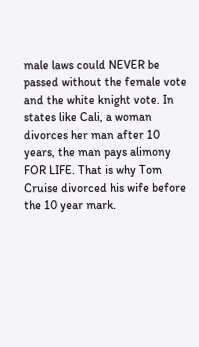male laws could NEVER be passed without the female vote and the white knight vote. In states like Cali, a woman divorces her man after 10 years, the man pays alimony FOR LIFE. That is why Tom Cruise divorced his wife before the 10 year mark.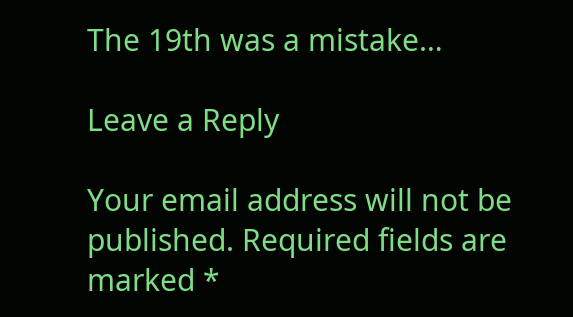The 19th was a mistake…

Leave a Reply

Your email address will not be published. Required fields are marked *